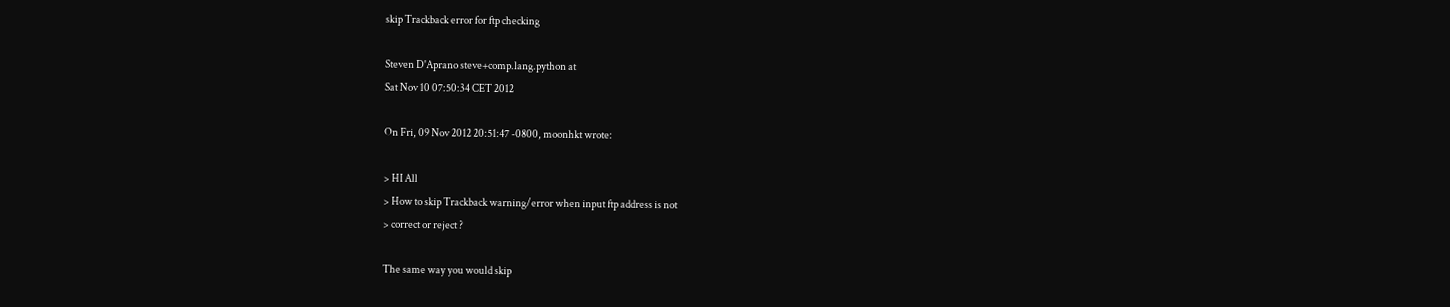skip Trackback error for ftp checking

Steven D'Aprano steve+comp.lang.python at
Sat Nov 10 07:50:34 CET 2012

On Fri, 09 Nov 2012 20:51:47 -0800, moonhkt wrote:

> HI All
> How to skip Trackback warning/error when input ftp address is not
> correct or reject ?

The same way you would skip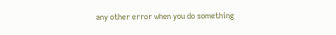any other error when you do something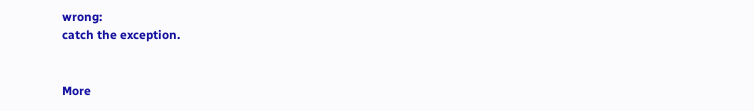wrong:
catch the exception.


More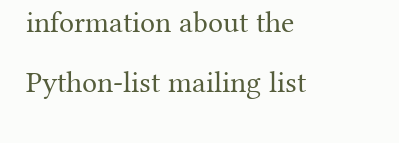information about the Python-list mailing list